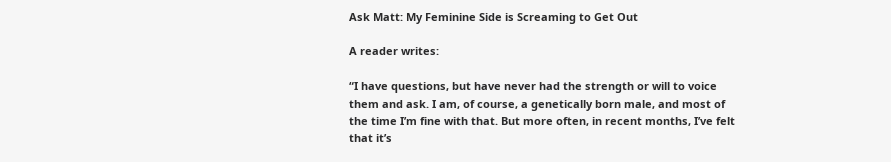Ask Matt: My Feminine Side is Screaming to Get Out

A reader writes:

“I have questions, but have never had the strength or will to voice them and ask. I am, of course, a genetically born male, and most of the time I’m fine with that. But more often, in recent months, I’ve felt that it’s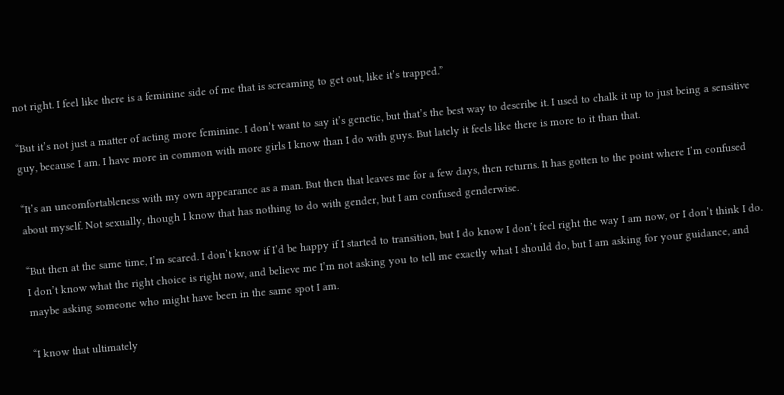not right. I feel like there is a feminine side of me that is screaming to get out, like it’s trapped.”

“But it’s not just a matter of acting more feminine. I don’t want to say it’s genetic, but that’s the best way to describe it. I used to chalk it up to just being a sensitive guy, because I am. I have more in common with more girls I know than I do with guys. But lately it feels like there is more to it than that.

“It’s an uncomfortableness with my own appearance as a man. But then that leaves me for a few days, then returns. It has gotten to the point where I’m confused about myself. Not sexually, though I know that has nothing to do with gender, but I am confused genderwise.

“But then at the same time, I’m scared. I don’t know if I’d be happy if I started to transition, but I do know I don’t feel right the way I am now, or I don’t think I do. I don’t know what the right choice is right now, and believe me I’m not asking you to tell me exactly what I should do, but I am asking for your guidance, and maybe asking someone who might have been in the same spot I am.

“I know that ultimately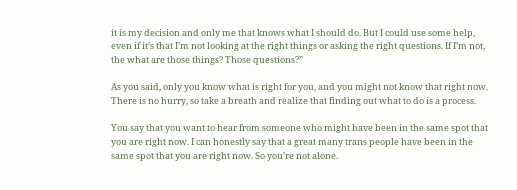it is my decision and only me that knows what I should do. But I could use some help, even if it’s that I’m not looking at the right things or asking the right questions. If I’m not, the what are those things? Those questions?”

As you said, only you know what is right for you, and you might not know that right now. There is no hurry, so take a breath and realize that finding out what to do is a process.

You say that you want to hear from someone who might have been in the same spot that you are right now. I can honestly say that a great many trans people have been in the same spot that you are right now. So you’re not alone.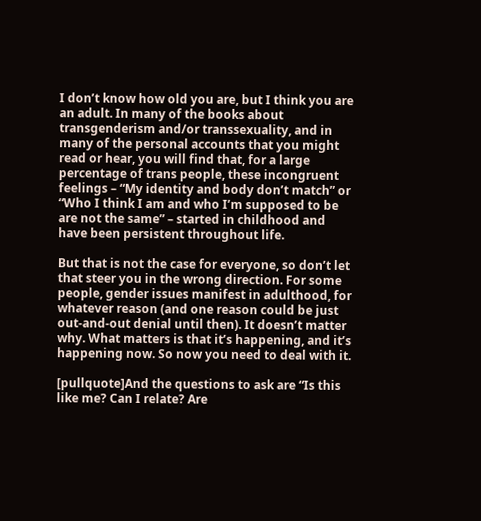I don’t know how old you are, but I think you are an adult. In many of the books about transgenderism and/or transsexuality, and in many of the personal accounts that you might read or hear, you will find that, for a large percentage of trans people, these incongruent feelings – “My identity and body don’t match” or “Who I think I am and who I’m supposed to be are not the same” – started in childhood and have been persistent throughout life.

But that is not the case for everyone, so don’t let that steer you in the wrong direction. For some people, gender issues manifest in adulthood, for whatever reason (and one reason could be just out-and-out denial until then). It doesn’t matter why. What matters is that it’s happening, and it’s happening now. So now you need to deal with it.

[pullquote]And the questions to ask are “Is this like me? Can I relate? Are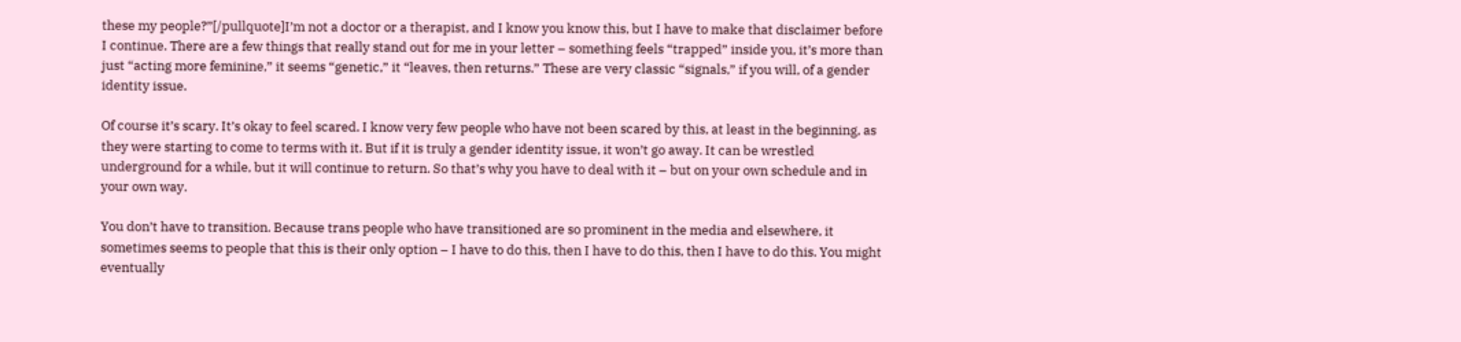these my people?”[/pullquote]I’m not a doctor or a therapist, and I know you know this, but I have to make that disclaimer before I continue. There are a few things that really stand out for me in your letter – something feels “trapped” inside you, it’s more than just “acting more feminine,” it seems “genetic,” it “leaves, then returns.” These are very classic “signals,” if you will, of a gender identity issue.

Of course it’s scary. It’s okay to feel scared. I know very few people who have not been scared by this, at least in the beginning, as they were starting to come to terms with it. But if it is truly a gender identity issue, it won’t go away. It can be wrestled underground for a while, but it will continue to return. So that’s why you have to deal with it – but on your own schedule and in your own way.

You don’t have to transition. Because trans people who have transitioned are so prominent in the media and elsewhere, it sometimes seems to people that this is their only option – I have to do this, then I have to do this, then I have to do this. You might eventually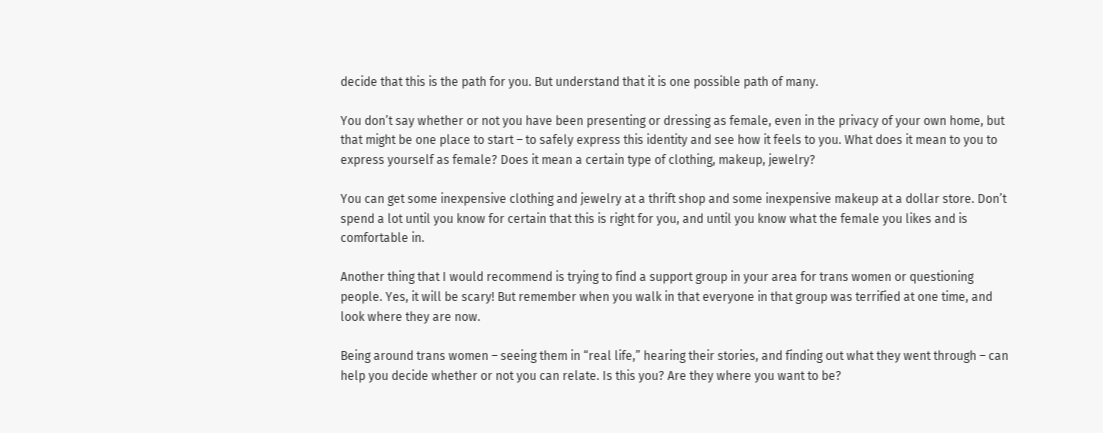decide that this is the path for you. But understand that it is one possible path of many.

You don’t say whether or not you have been presenting or dressing as female, even in the privacy of your own home, but that might be one place to start – to safely express this identity and see how it feels to you. What does it mean to you to express yourself as female? Does it mean a certain type of clothing, makeup, jewelry?

You can get some inexpensive clothing and jewelry at a thrift shop and some inexpensive makeup at a dollar store. Don’t spend a lot until you know for certain that this is right for you, and until you know what the female you likes and is comfortable in.

Another thing that I would recommend is trying to find a support group in your area for trans women or questioning people. Yes, it will be scary! But remember when you walk in that everyone in that group was terrified at one time, and look where they are now.

Being around trans women – seeing them in “real life,” hearing their stories, and finding out what they went through – can help you decide whether or not you can relate. Is this you? Are they where you want to be?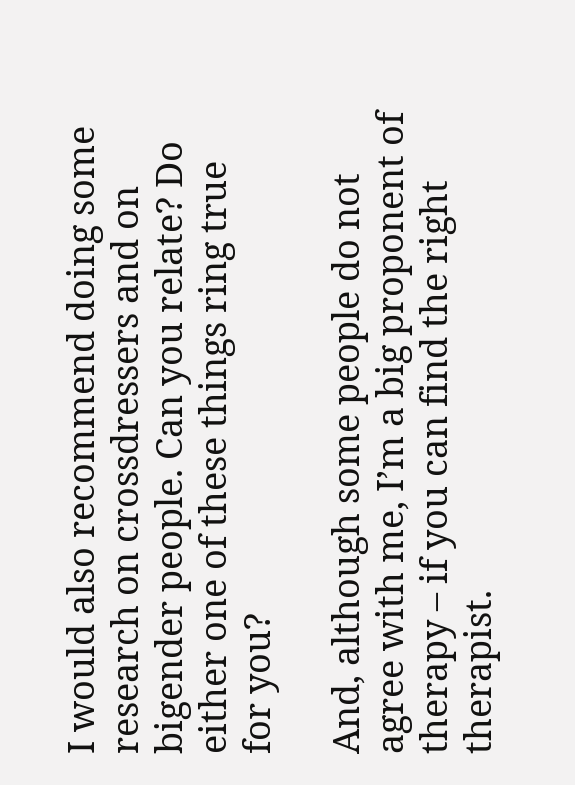I would also recommend doing some research on crossdressers and on bigender people. Can you relate? Do either one of these things ring true for you?

And, although some people do not agree with me, I’m a big proponent of therapy – if you can find the right therapist.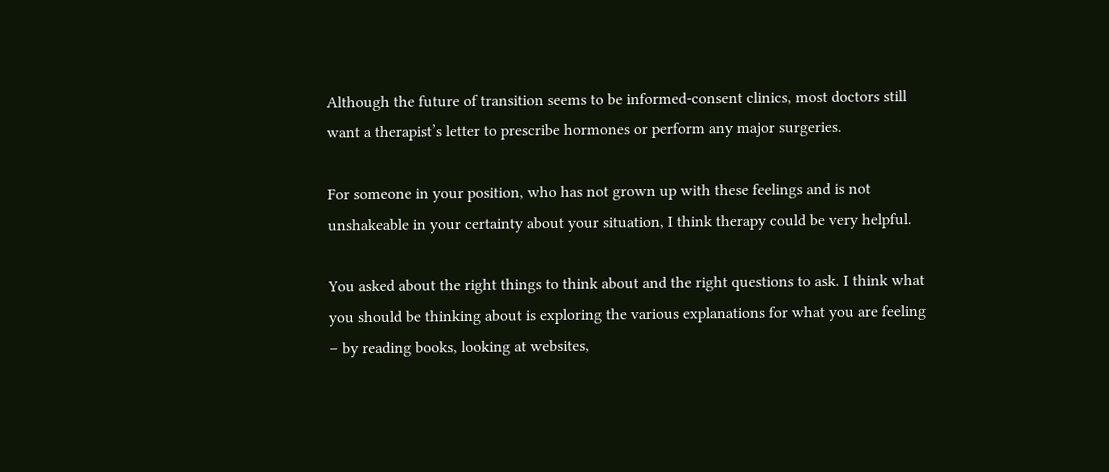Although the future of transition seems to be informed-consent clinics, most doctors still want a therapist’s letter to prescribe hormones or perform any major surgeries.

For someone in your position, who has not grown up with these feelings and is not unshakeable in your certainty about your situation, I think therapy could be very helpful.

You asked about the right things to think about and the right questions to ask. I think what you should be thinking about is exploring the various explanations for what you are feeling – by reading books, looking at websites,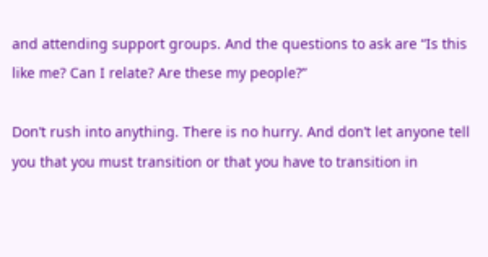and attending support groups. And the questions to ask are “Is this like me? Can I relate? Are these my people?”

Don’t rush into anything. There is no hurry. And don’t let anyone tell you that you must transition or that you have to transition in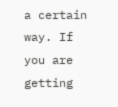a certain way. If you are getting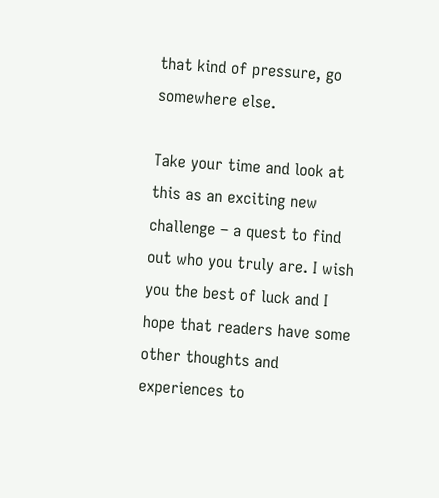that kind of pressure, go somewhere else.

Take your time and look at this as an exciting new challenge – a quest to find out who you truly are. I wish you the best of luck and I hope that readers have some other thoughts and experiences to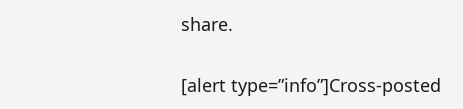share.

[alert type=”info”]Cross-posted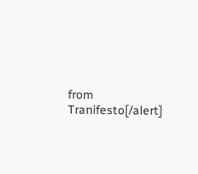from Tranifesto[/alert]